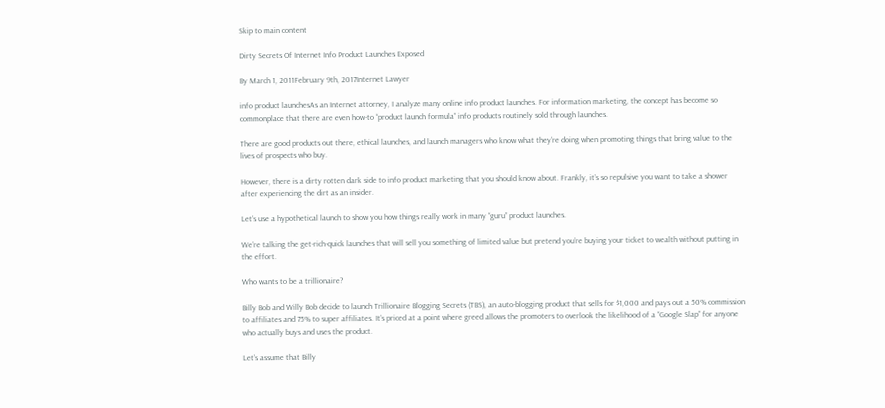Skip to main content

Dirty Secrets Of Internet Info Product Launches Exposed

By March 1, 2011February 9th, 2017Internet Lawyer

info product launchesAs an Internet attorney, I analyze many online info product launches. For information marketing, the concept has become so commonplace that there are even how-to “product launch formula” info products routinely sold through launches.

There are good products out there, ethical launches, and launch managers who know what they’re doing when promoting things that bring value to the lives of prospects who buy.

However, there is a dirty rotten dark side to info product marketing that you should know about. Frankly, it’s so repulsive you want to take a shower after experiencing the dirt as an insider.

Let’s use a hypothetical launch to show you how things really work in many “guru” product launches.

We’re talking the get-rich-quick launches that will sell you something of limited value but pretend you’re buying your ticket to wealth without putting in the effort.

Who wants to be a trillionaire?

Billy Bob and Willy Bob decide to launch Trillionaire Blogging Secrets (TBS), an auto-blogging product that sells for $1,000 and pays out a 50% commission to affiliates and 75% to super affiliates. It’s priced at a point where greed allows the promoters to overlook the likelihood of a “Google Slap” for anyone who actually buys and uses the product.

Let’s assume that Billy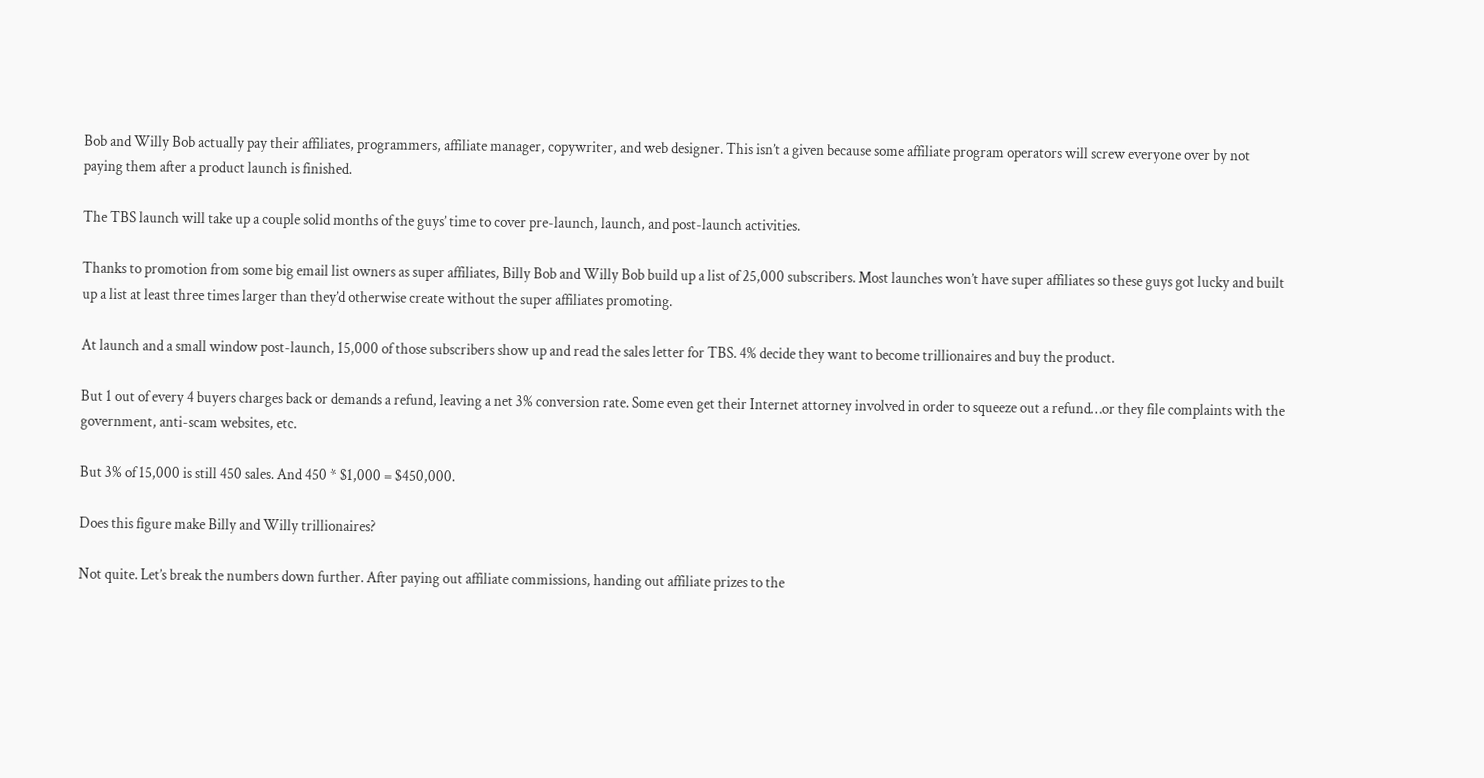Bob and Willy Bob actually pay their affiliates, programmers, affiliate manager, copywriter, and web designer. This isn’t a given because some affiliate program operators will screw everyone over by not paying them after a product launch is finished.

The TBS launch will take up a couple solid months of the guys’ time to cover pre-launch, launch, and post-launch activities.

Thanks to promotion from some big email list owners as super affiliates, Billy Bob and Willy Bob build up a list of 25,000 subscribers. Most launches won’t have super affiliates so these guys got lucky and built up a list at least three times larger than they’d otherwise create without the super affiliates promoting.

At launch and a small window post-launch, 15,000 of those subscribers show up and read the sales letter for TBS. 4% decide they want to become trillionaires and buy the product.

But 1 out of every 4 buyers charges back or demands a refund, leaving a net 3% conversion rate. Some even get their Internet attorney involved in order to squeeze out a refund…or they file complaints with the government, anti-scam websites, etc.

But 3% of 15,000 is still 450 sales. And 450 * $1,000 = $450,000.

Does this figure make Billy and Willy trillionaires?

Not quite. Let’s break the numbers down further. After paying out affiliate commissions, handing out affiliate prizes to the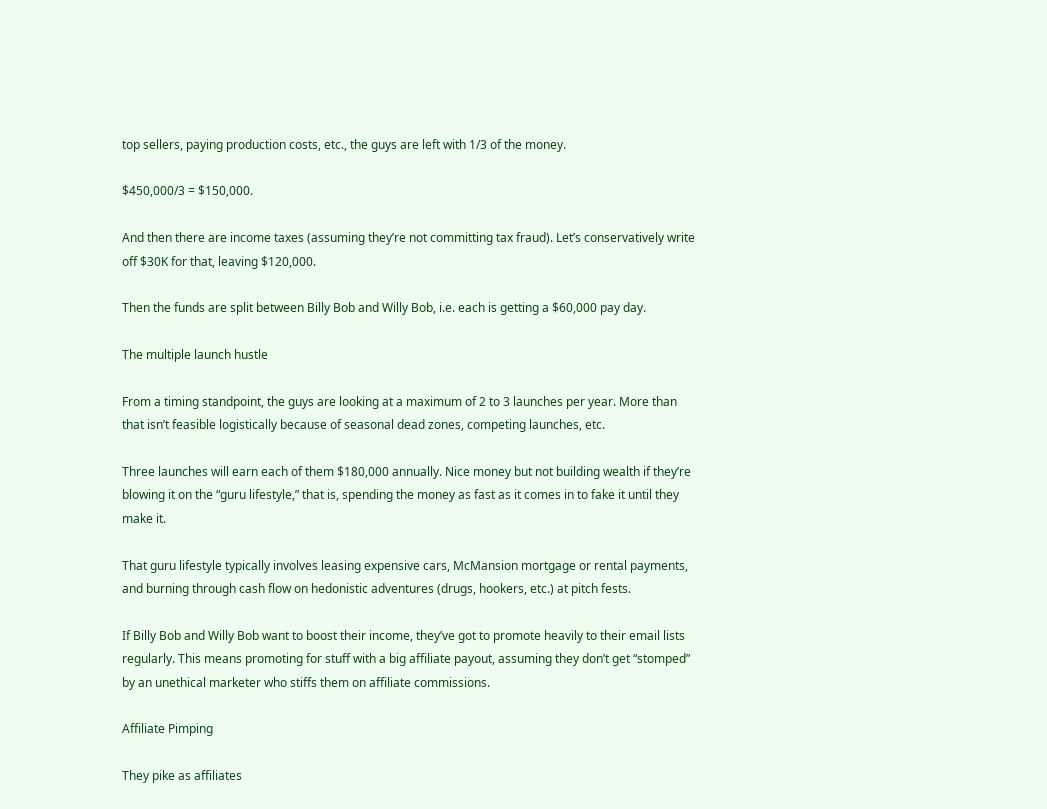top sellers, paying production costs, etc., the guys are left with 1/3 of the money.

$450,000/3 = $150,000.

And then there are income taxes (assuming they’re not committing tax fraud). Let’s conservatively write off $30K for that, leaving $120,000.

Then the funds are split between Billy Bob and Willy Bob, i.e. each is getting a $60,000 pay day.

The multiple launch hustle

From a timing standpoint, the guys are looking at a maximum of 2 to 3 launches per year. More than that isn’t feasible logistically because of seasonal dead zones, competing launches, etc.

Three launches will earn each of them $180,000 annually. Nice money but not building wealth if they’re blowing it on the “guru lifestyle,” that is, spending the money as fast as it comes in to fake it until they make it.

That guru lifestyle typically involves leasing expensive cars, McMansion mortgage or rental payments, and burning through cash flow on hedonistic adventures (drugs, hookers, etc.) at pitch fests.

If Billy Bob and Willy Bob want to boost their income, they’ve got to promote heavily to their email lists regularly. This means promoting for stuff with a big affiliate payout, assuming they don’t get “stomped” by an unethical marketer who stiffs them on affiliate commissions.

Affiliate Pimping

They pike as affiliates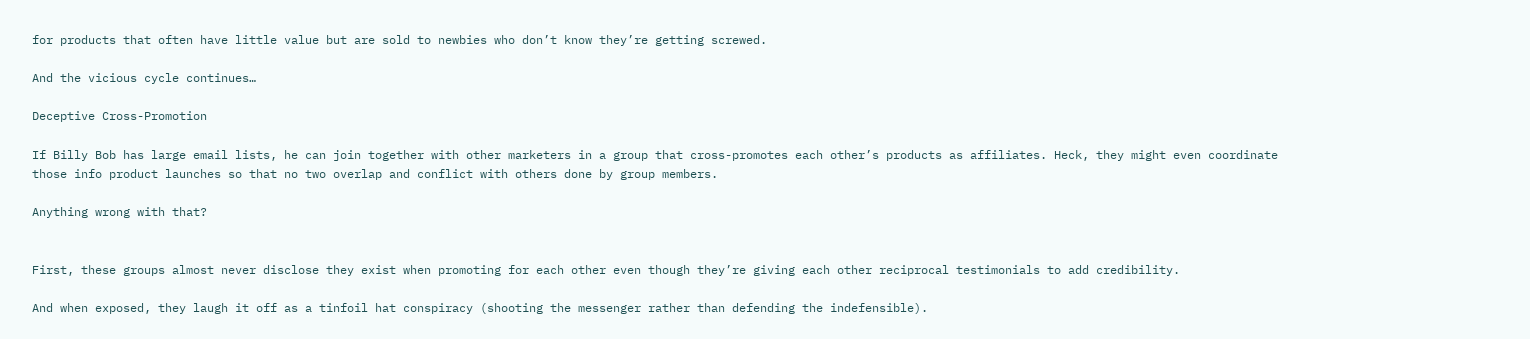for products that often have little value but are sold to newbies who don’t know they’re getting screwed.

And the vicious cycle continues…

Deceptive Cross-Promotion

If Billy Bob has large email lists, he can join together with other marketers in a group that cross-promotes each other’s products as affiliates. Heck, they might even coordinate those info product launches so that no two overlap and conflict with others done by group members.

Anything wrong with that?


First, these groups almost never disclose they exist when promoting for each other even though they’re giving each other reciprocal testimonials to add credibility.

And when exposed, they laugh it off as a tinfoil hat conspiracy (shooting the messenger rather than defending the indefensible).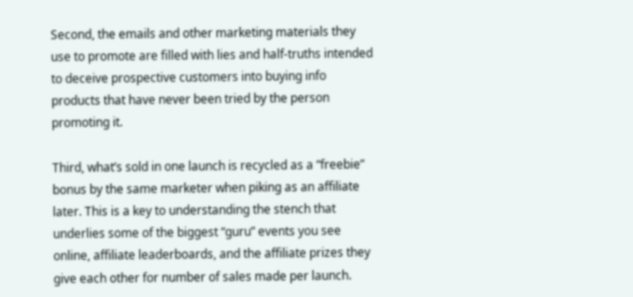Second, the emails and other marketing materials they use to promote are filled with lies and half-truths intended to deceive prospective customers into buying info products that have never been tried by the person promoting it.

Third, what’s sold in one launch is recycled as a “freebie” bonus by the same marketer when piking as an affiliate later. This is a key to understanding the stench that underlies some of the biggest “guru” events you see online, affiliate leaderboards, and the affiliate prizes they give each other for number of sales made per launch.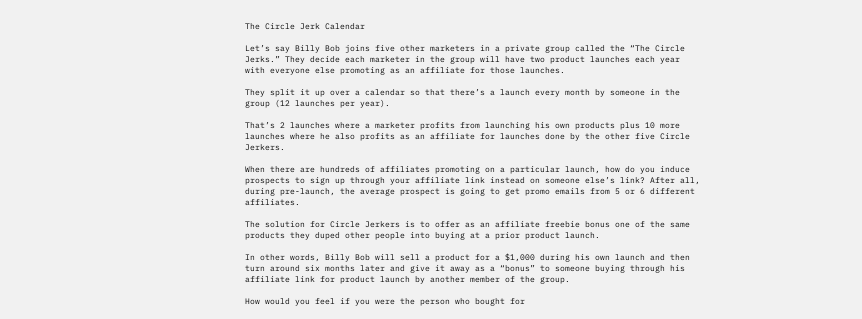The Circle Jerk Calendar

Let’s say Billy Bob joins five other marketers in a private group called the “The Circle Jerks.” They decide each marketer in the group will have two product launches each year with everyone else promoting as an affiliate for those launches.

They split it up over a calendar so that there’s a launch every month by someone in the group (12 launches per year).

That’s 2 launches where a marketer profits from launching his own products plus 10 more launches where he also profits as an affiliate for launches done by the other five Circle Jerkers.

When there are hundreds of affiliates promoting on a particular launch, how do you induce prospects to sign up through your affiliate link instead on someone else’s link? After all, during pre-launch, the average prospect is going to get promo emails from 5 or 6 different affiliates.

The solution for Circle Jerkers is to offer as an affiliate freebie bonus one of the same products they duped other people into buying at a prior product launch.

In other words, Billy Bob will sell a product for a $1,000 during his own launch and then turn around six months later and give it away as a “bonus” to someone buying through his affiliate link for product launch by another member of the group.

How would you feel if you were the person who bought for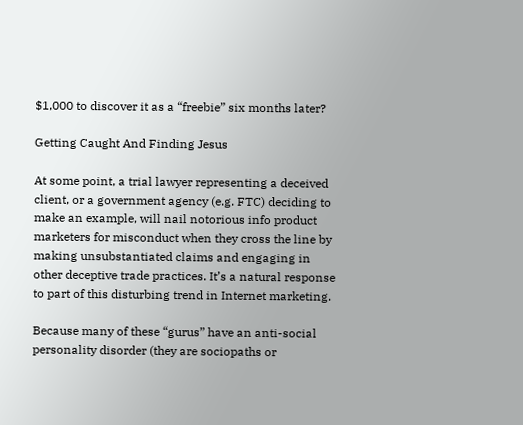$1,000 to discover it as a “freebie” six months later?

Getting Caught And Finding Jesus

At some point, a trial lawyer representing a deceived client, or a government agency (e.g. FTC) deciding to make an example, will nail notorious info product marketers for misconduct when they cross the line by making unsubstantiated claims and engaging in other deceptive trade practices. It’s a natural response to part of this disturbing trend in Internet marketing.

Because many of these “gurus” have an anti-social personality disorder (they are sociopaths or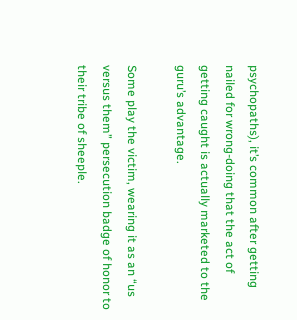psychopaths), it’s common after getting nailed for wrong-doing that the act of getting caught is actually marketed to the guru’s advantage.

Some play the victim, wearing it as an “us versus them” persecution badge of honor to their tribe of sheeple.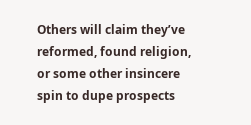Others will claim they’ve reformed, found religion, or some other insincere spin to dupe prospects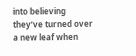into believing they’ve turned over a new leaf when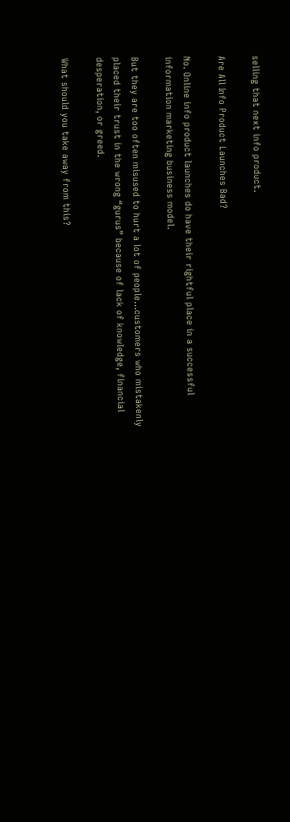selling that next info product.

Are All Info Product Launches Bad?

No. Online info product launches do have their rightful place in a successful information marketing business model.

But they are too often misused to hurt a lot of people…customers who mistakenly placed their trust in the wrong “gurus” because of lack of knowledge, financial desperation, or greed.

What should you take away from this?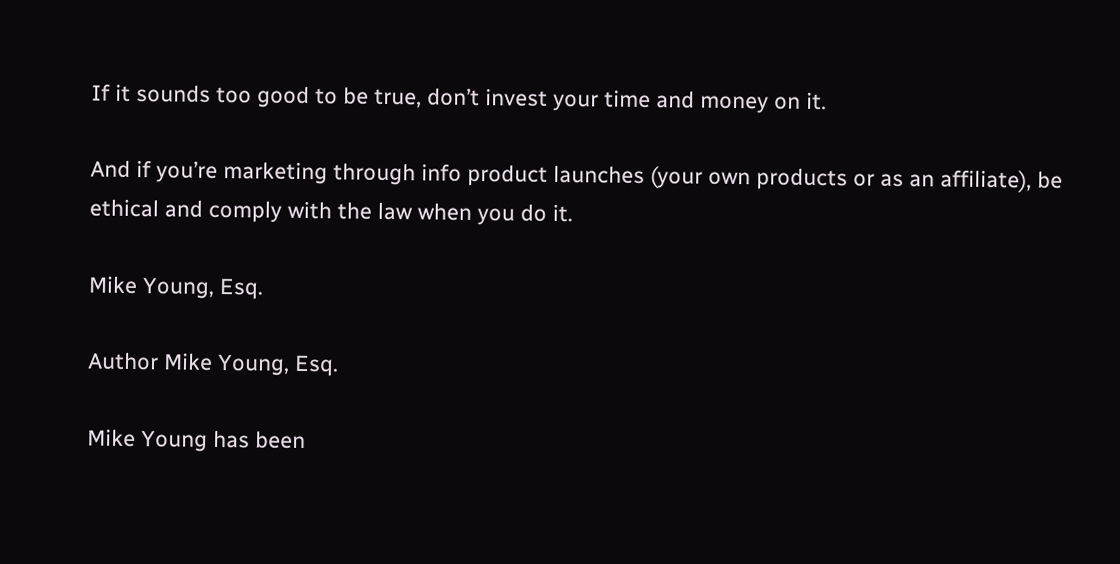If it sounds too good to be true, don’t invest your time and money on it.

And if you’re marketing through info product launches (your own products or as an affiliate), be ethical and comply with the law when you do it.

Mike Young, Esq.

Author Mike Young, Esq.

Mike Young has been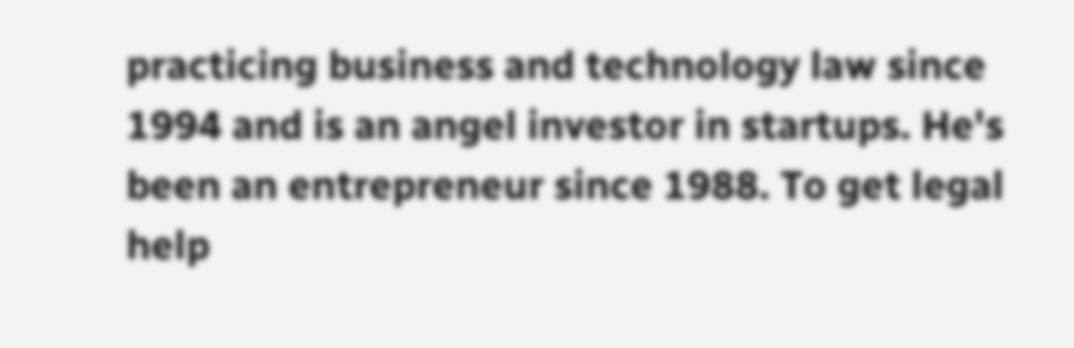practicing business and technology law since 1994 and is an angel investor in startups. He's been an entrepreneur since 1988. To get legal help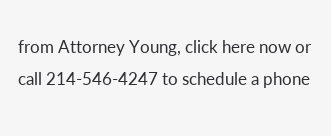from Attorney Young, click here now or call 214-546-4247 to schedule a phone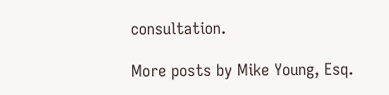consultation.

More posts by Mike Young, Esq.